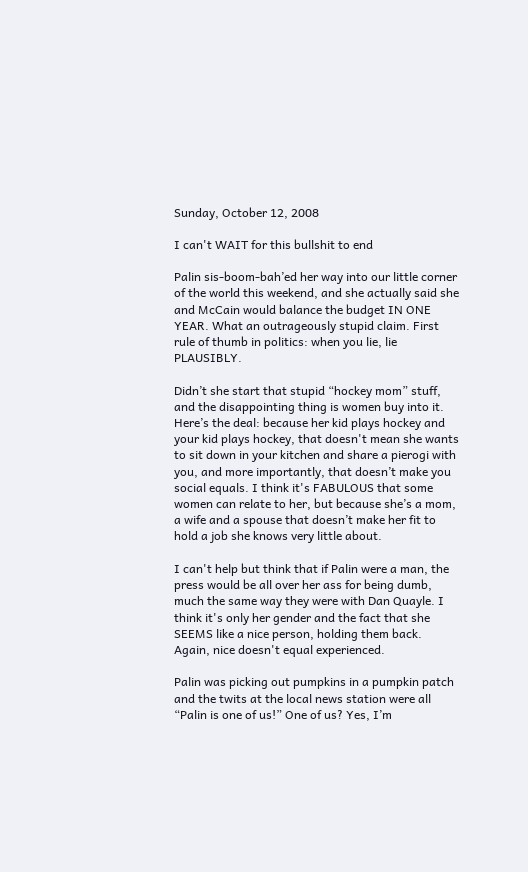Sunday, October 12, 2008

I can't WAIT for this bullshit to end

Palin sis-boom-bah’ed her way into our little corner of the world this weekend, and she actually said she and McCain would balance the budget IN ONE YEAR. What an outrageously stupid claim. First rule of thumb in politics: when you lie, lie PLAUSIBLY.

Didn’t she start that stupid “hockey mom” stuff, and the disappointing thing is women buy into it. Here’s the deal: because her kid plays hockey and your kid plays hockey, that doesn't mean she wants to sit down in your kitchen and share a pierogi with you, and more importantly, that doesn’t make you social equals. I think it's FABULOUS that some women can relate to her, but because she’s a mom, a wife and a spouse that doesn’t make her fit to hold a job she knows very little about.

I can't help but think that if Palin were a man, the press would be all over her ass for being dumb, much the same way they were with Dan Quayle. I think it's only her gender and the fact that she SEEMS like a nice person, holding them back. Again, nice doesn't equal experienced.

Palin was picking out pumpkins in a pumpkin patch and the twits at the local news station were all “Palin is one of us!” One of us? Yes, I’m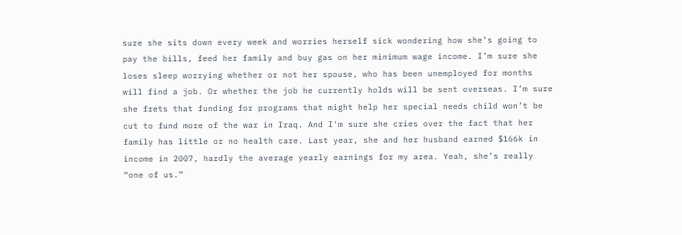sure she sits down every week and worries herself sick wondering how she’s going to pay the bills, feed her family and buy gas on her minimum wage income. I’m sure she loses sleep worrying whether or not her spouse, who has been unemployed for months will find a job. Or whether the job he currently holds will be sent overseas. I’m sure she frets that funding for programs that might help her special needs child won’t be cut to fund more of the war in Iraq. And I'm sure she cries over the fact that her family has little or no health care. Last year, she and her husband earned $166k in income in 2007, hardly the average yearly earnings for my area. Yeah, she’s really “one of us.”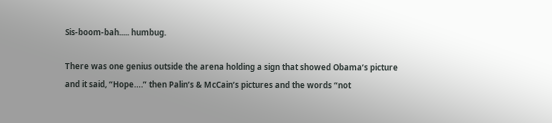Sis-boom-bah..... humbug.

There was one genius outside the arena holding a sign that showed Obama’s picture and it said, “Hope….” then Palin’s & McCain’s pictures and the words “not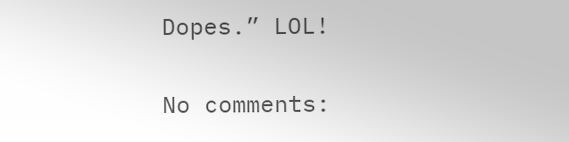Dopes.” LOL!

No comments: